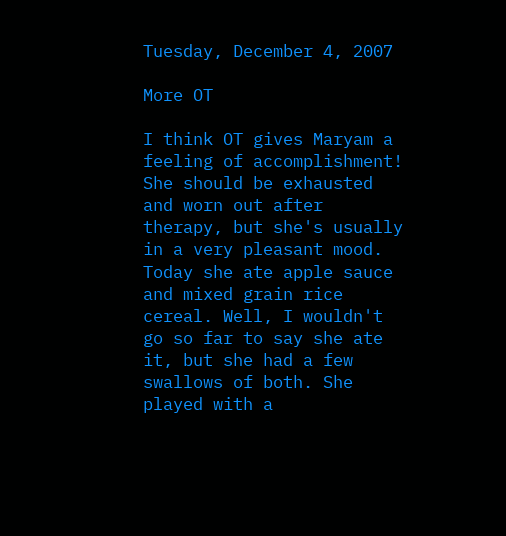Tuesday, December 4, 2007

More OT

I think OT gives Maryam a feeling of accomplishment! She should be exhausted and worn out after therapy, but she's usually in a very pleasant mood. Today she ate apple sauce and mixed grain rice cereal. Well, I wouldn't go so far to say she ate it, but she had a few swallows of both. She played with a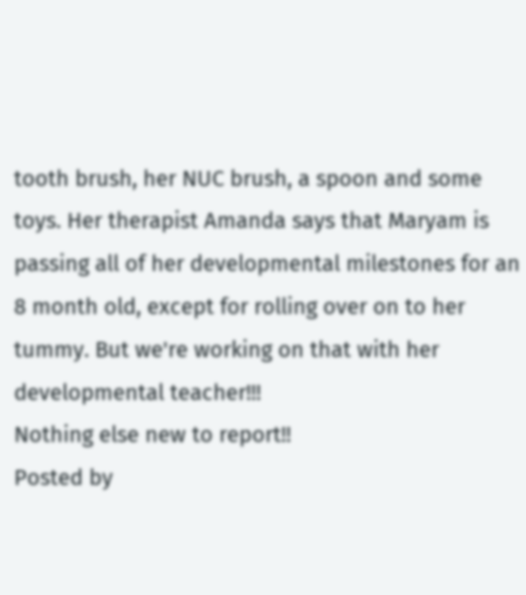tooth brush, her NUC brush, a spoon and some toys. Her therapist Amanda says that Maryam is passing all of her developmental milestones for an 8 month old, except for rolling over on to her tummy. But we're working on that with her developmental teacher!!!
Nothing else new to report!!
Posted by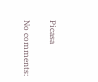Picasa

No comments: